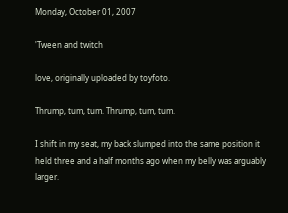Monday, October 01, 2007

'Tween and twitch

love, originally uploaded by toyfoto.

Thrump, tum, tum. Thrump, tum, tum.

I shift in my seat, my back slumped into the same position it held three and a half months ago when my belly was arguably larger.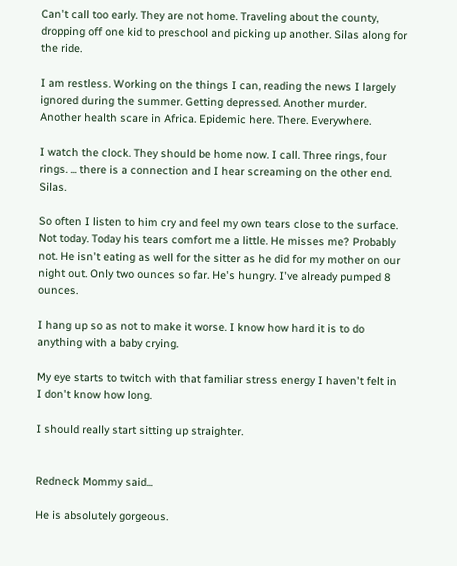Can't call too early. They are not home. Traveling about the county, dropping off one kid to preschool and picking up another. Silas along for the ride.

I am restless. Working on the things I can, reading the news I largely ignored during the summer. Getting depressed. Another murder. Another health scare in Africa. Epidemic here. There. Everywhere.

I watch the clock. They should be home now. I call. Three rings, four rings. ... there is a connection and I hear screaming on the other end. Silas.

So often I listen to him cry and feel my own tears close to the surface. Not today. Today his tears comfort me a little. He misses me? Probably not. He isn't eating as well for the sitter as he did for my mother on our night out. Only two ounces so far. He's hungry. I've already pumped 8 ounces.

I hang up so as not to make it worse. I know how hard it is to do anything with a baby crying.

My eye starts to twitch with that familiar stress energy I haven't felt in I don't know how long.

I should really start sitting up straighter.


Redneck Mommy said...

He is absolutely gorgeous.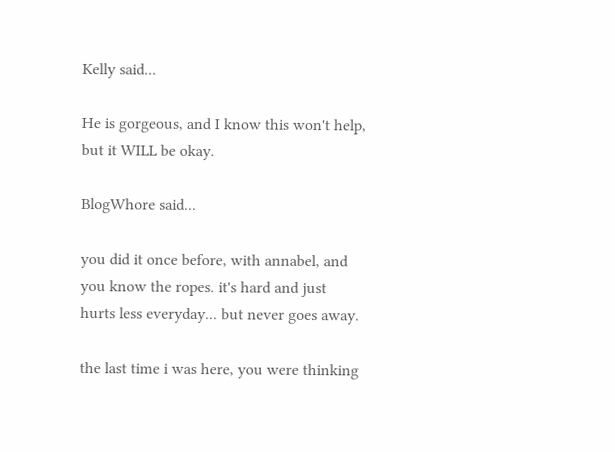Kelly said...

He is gorgeous, and I know this won't help, but it WILL be okay.

BlogWhore said...

you did it once before, with annabel, and you know the ropes. it's hard and just hurts less everyday... but never goes away.

the last time i was here, you were thinking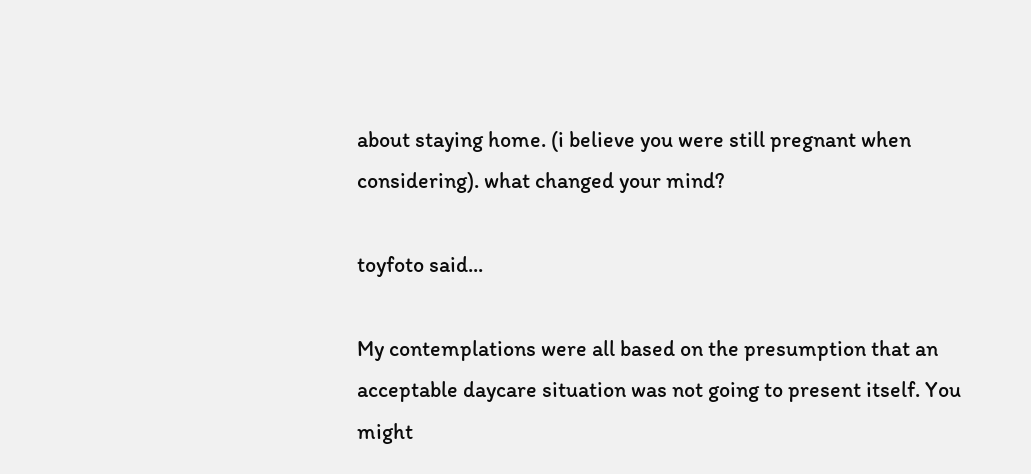about staying home. (i believe you were still pregnant when considering). what changed your mind?

toyfoto said...

My contemplations were all based on the presumption that an acceptable daycare situation was not going to present itself. You might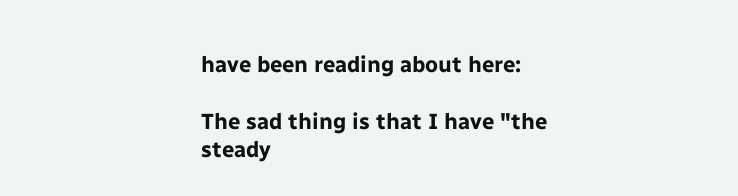have been reading about here:

The sad thing is that I have "the steady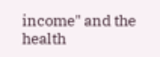income" and the health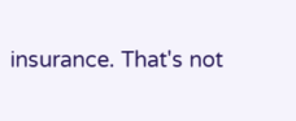insurance. That's not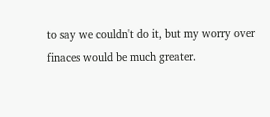to say we couldn't do it, but my worry over finaces would be much greater.